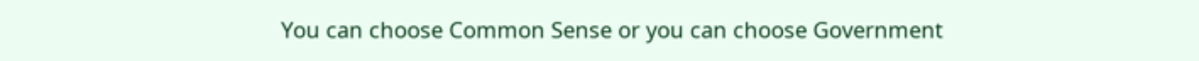You can choose Common Sense or you can choose Government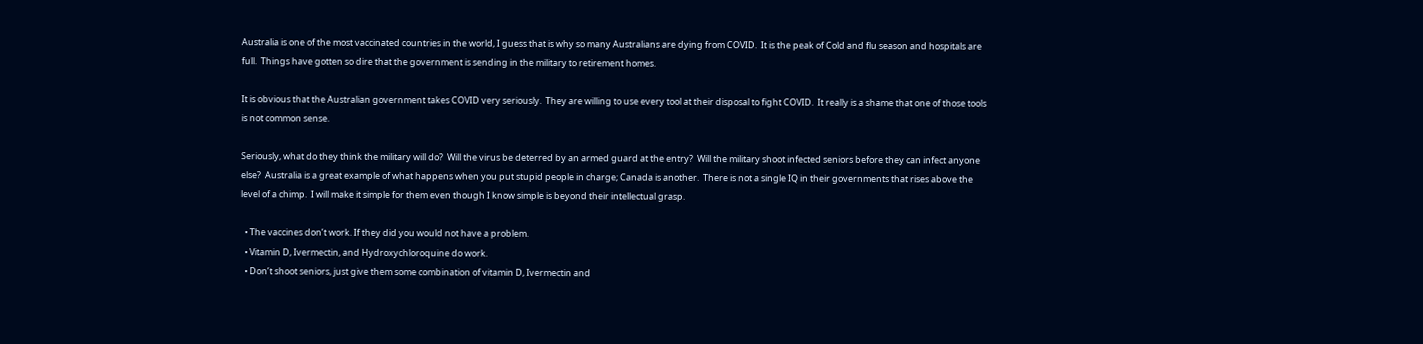Australia is one of the most vaccinated countries in the world, I guess that is why so many Australians are dying from COVID.  It is the peak of Cold and flu season and hospitals are full.  Things have gotten so dire that the government is sending in the military to retirement homes.

It is obvious that the Australian government takes COVID very seriously.  They are willing to use every tool at their disposal to fight COVID.  It really is a shame that one of those tools is not common sense.

Seriously, what do they think the military will do?  Will the virus be deterred by an armed guard at the entry?  Will the military shoot infected seniors before they can infect anyone else?  Australia is a great example of what happens when you put stupid people in charge; Canada is another.  There is not a single IQ in their governments that rises above the level of a chimp.  I will make it simple for them even though I know simple is beyond their intellectual grasp.

  • The vaccines don’t work. If they did you would not have a problem.
  • Vitamin D, Ivermectin, and Hydroxychloroquine do work.
  • Don’t shoot seniors, just give them some combination of vitamin D, Ivermectin and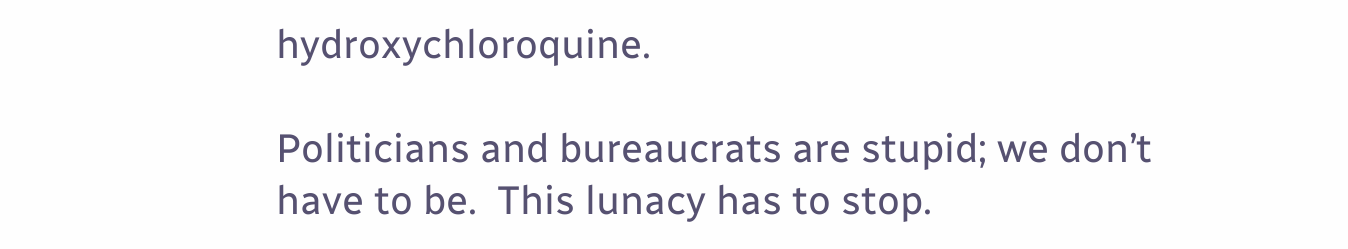hydroxychloroquine.

Politicians and bureaucrats are stupid; we don’t have to be.  This lunacy has to stop.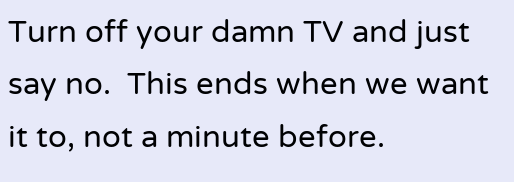Turn off your damn TV and just say no.  This ends when we want it to, not a minute before.